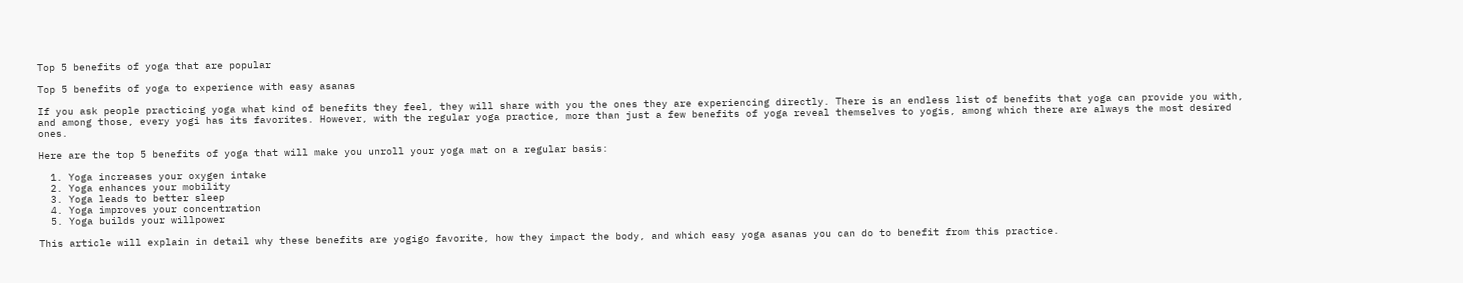Top 5 benefits of yoga that are popular

Top 5 benefits of yoga to experience with easy asanas

If you ask people practicing yoga what kind of benefits they feel, they will share with you the ones they are experiencing directly. There is an endless list of benefits that yoga can provide you with, and among those, every yogi has its favorites. However, with the regular yoga practice, more than just a few benefits of yoga reveal themselves to yogis, among which there are always the most desired ones.

Here are the top 5 benefits of yoga that will make you unroll your yoga mat on a regular basis:

  1. Yoga increases your oxygen intake
  2. Yoga enhances your mobility
  3. Yoga leads to better sleep
  4. Yoga improves your concentration
  5. Yoga builds your willpower

This article will explain in detail why these benefits are yogigo favorite, how they impact the body, and which easy yoga asanas you can do to benefit from this practice.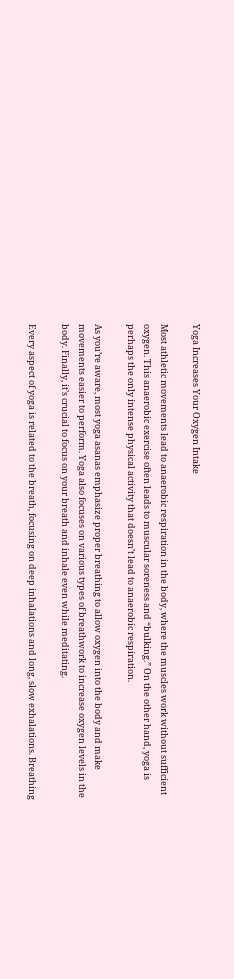Yoga Increases Your Oxygen Intake

Most athletic movements lead to anaerobic respiration in the body, where the muscles work without sufficient oxygen. This anaerobic exercise often leads to muscular soreness and “bulking.” On the other hand, yoga is perhaps the only intense physical activity that doesn’t lead to anaerobic respiration.

As you’re aware, most yoga asanas emphasize proper breathing to allow oxygen into the body and make movements easier to perform. Yoga also focuses on various types of breathwork to increase oxygen levels in the body. Finally, it’s crucial to focus on your breath and inhale even while meditating.

Every aspect of yoga is related to the breath, focusing on deep inhalations and long, slow exhalations. Breathing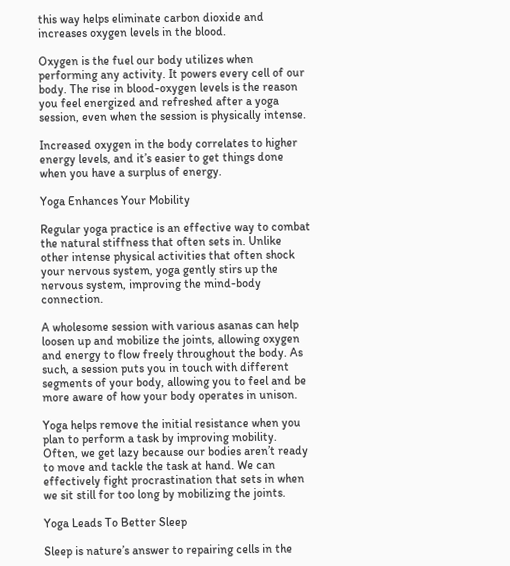this way helps eliminate carbon dioxide and increases oxygen levels in the blood.

Oxygen is the fuel our body utilizes when performing any activity. It powers every cell of our body. The rise in blood-oxygen levels is the reason you feel energized and refreshed after a yoga session, even when the session is physically intense.

Increased oxygen in the body correlates to higher energy levels, and it’s easier to get things done when you have a surplus of energy.

Yoga Enhances Your Mobility

Regular yoga practice is an effective way to combat the natural stiffness that often sets in. Unlike other intense physical activities that often shock your nervous system, yoga gently stirs up the nervous system, improving the mind-body connection.

A wholesome session with various asanas can help loosen up and mobilize the joints, allowing oxygen and energy to flow freely throughout the body. As such, a session puts you in touch with different segments of your body, allowing you to feel and be more aware of how your body operates in unison.

Yoga helps remove the initial resistance when you plan to perform a task by improving mobility. Often, we get lazy because our bodies aren’t ready to move and tackle the task at hand. We can effectively fight procrastination that sets in when we sit still for too long by mobilizing the joints.

Yoga Leads To Better Sleep

Sleep is nature’s answer to repairing cells in the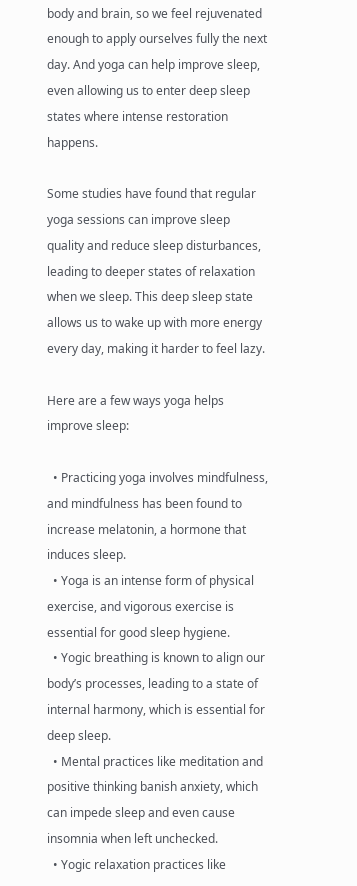body and brain, so we feel rejuvenated enough to apply ourselves fully the next day. And yoga can help improve sleep, even allowing us to enter deep sleep states where intense restoration happens.

Some studies have found that regular yoga sessions can improve sleep quality and reduce sleep disturbances, leading to deeper states of relaxation when we sleep. This deep sleep state allows us to wake up with more energy every day, making it harder to feel lazy.

Here are a few ways yoga helps improve sleep:

  • Practicing yoga involves mindfulness, and mindfulness has been found to increase melatonin, a hormone that induces sleep.
  • Yoga is an intense form of physical exercise, and vigorous exercise is essential for good sleep hygiene.
  • Yogic breathing is known to align our body’s processes, leading to a state of internal harmony, which is essential for deep sleep.
  • Mental practices like meditation and positive thinking banish anxiety, which can impede sleep and even cause insomnia when left unchecked.
  • Yogic relaxation practices like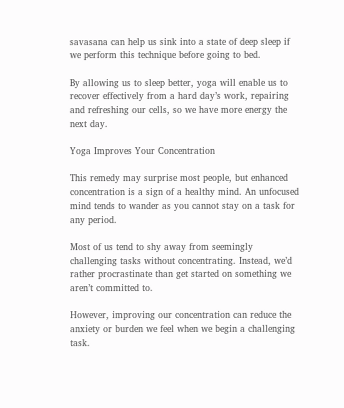savasana can help us sink into a state of deep sleep if we perform this technique before going to bed.

By allowing us to sleep better, yoga will enable us to recover effectively from a hard day’s work, repairing and refreshing our cells, so we have more energy the next day.

Yoga Improves Your Concentration

This remedy may surprise most people, but enhanced concentration is a sign of a healthy mind. An unfocused mind tends to wander as you cannot stay on a task for any period.

Most of us tend to shy away from seemingly challenging tasks without concentrating. Instead, we’d rather procrastinate than get started on something we aren’t committed to.

However, improving our concentration can reduce the anxiety or burden we feel when we begin a challenging task.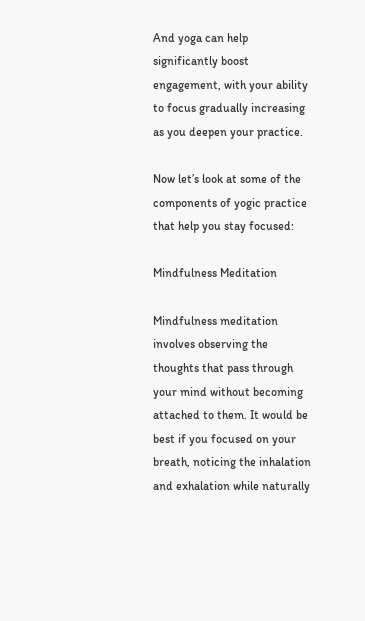And yoga can help significantly boost engagement, with your ability to focus gradually increasing as you deepen your practice.

Now let’s look at some of the components of yogic practice that help you stay focused:

Mindfulness Meditation

Mindfulness meditation involves observing the thoughts that pass through your mind without becoming attached to them. It would be best if you focused on your breath, noticing the inhalation and exhalation while naturally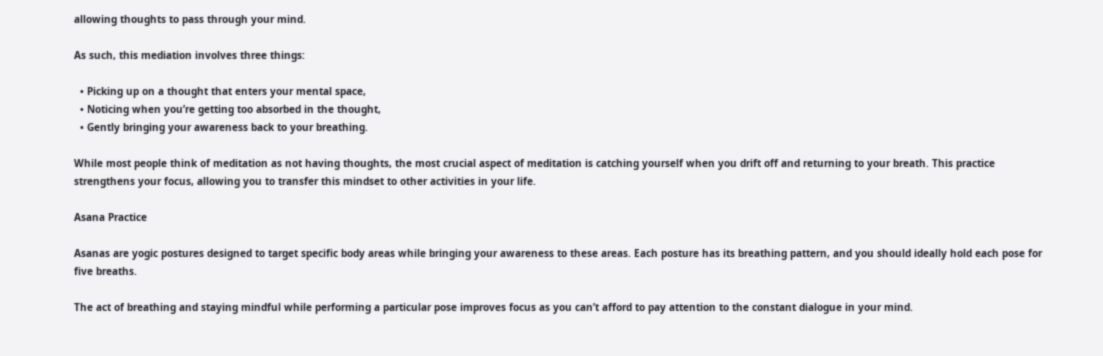allowing thoughts to pass through your mind.

As such, this mediation involves three things:

  • Picking up on a thought that enters your mental space,
  • Noticing when you’re getting too absorbed in the thought,
  • Gently bringing your awareness back to your breathing.

While most people think of meditation as not having thoughts, the most crucial aspect of meditation is catching yourself when you drift off and returning to your breath. This practice strengthens your focus, allowing you to transfer this mindset to other activities in your life.

Asana Practice

Asanas are yogic postures designed to target specific body areas while bringing your awareness to these areas. Each posture has its breathing pattern, and you should ideally hold each pose for five breaths.

The act of breathing and staying mindful while performing a particular pose improves focus as you can’t afford to pay attention to the constant dialogue in your mind.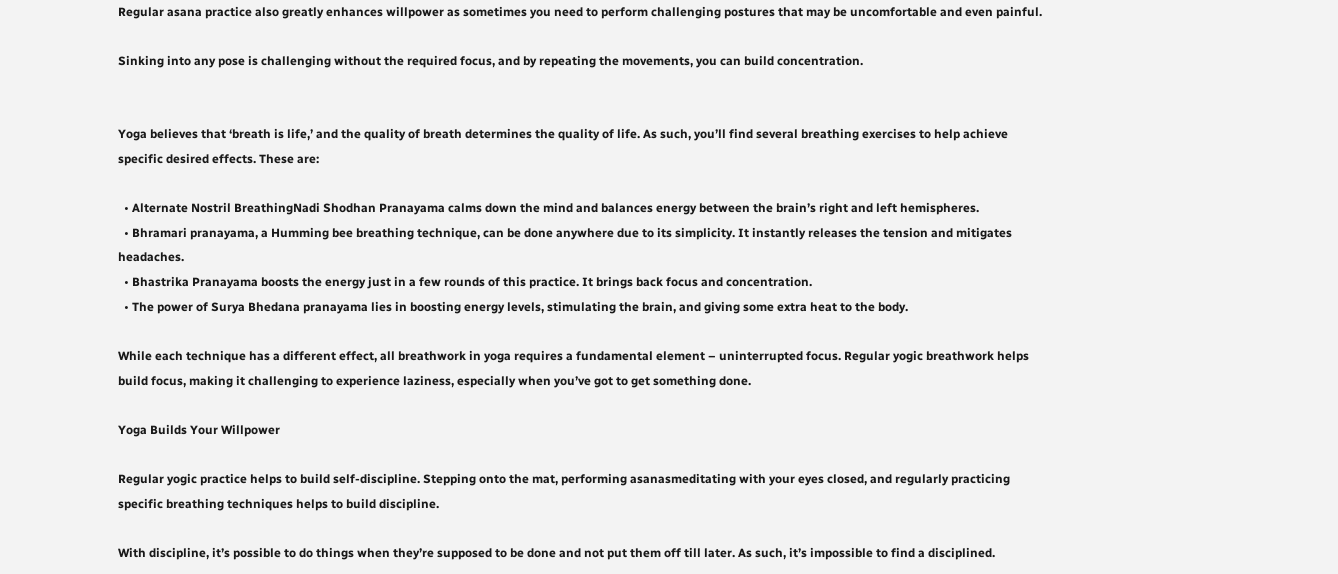Regular asana practice also greatly enhances willpower as sometimes you need to perform challenging postures that may be uncomfortable and even painful.

Sinking into any pose is challenging without the required focus, and by repeating the movements, you can build concentration.


Yoga believes that ‘breath is life,’ and the quality of breath determines the quality of life. As such, you’ll find several breathing exercises to help achieve specific desired effects. These are:

  • Alternate Nostril BreathingNadi Shodhan Pranayama calms down the mind and balances energy between the brain’s right and left hemispheres.
  • Bhramari pranayama, a Humming bee breathing technique, can be done anywhere due to its simplicity. It instantly releases the tension and mitigates headaches.
  • Bhastrika Pranayama boosts the energy just in a few rounds of this practice. It brings back focus and concentration.
  • The power of Surya Bhedana pranayama lies in boosting energy levels, stimulating the brain, and giving some extra heat to the body.

While each technique has a different effect, all breathwork in yoga requires a fundamental element – uninterrupted focus. Regular yogic breathwork helps build focus, making it challenging to experience laziness, especially when you’ve got to get something done.

Yoga Builds Your Willpower

Regular yogic practice helps to build self-discipline. Stepping onto the mat, performing asanasmeditating with your eyes closed, and regularly practicing specific breathing techniques helps to build discipline.

With discipline, it’s possible to do things when they’re supposed to be done and not put them off till later. As such, it’s impossible to find a disciplined.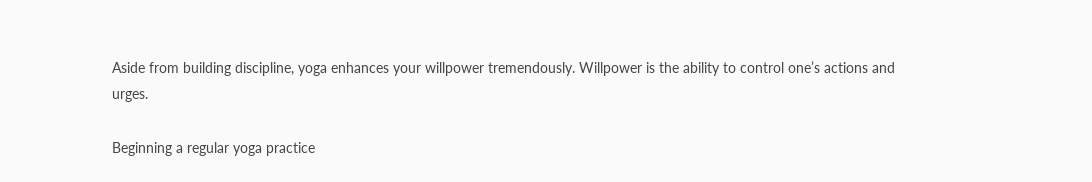Aside from building discipline, yoga enhances your willpower tremendously. Willpower is the ability to control one’s actions and urges.

Beginning a regular yoga practice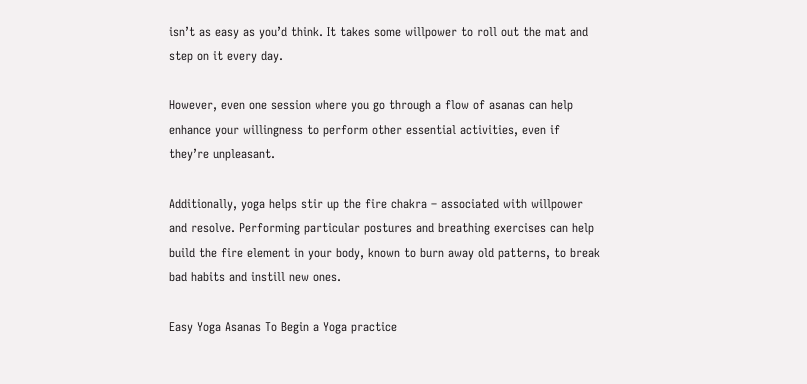isn’t as easy as you’d think. It takes some willpower to roll out the mat and step on it every day.

However, even one session where you go through a flow of asanas can help enhance your willingness to perform other essential activities, even if they’re unpleasant.

Additionally, yoga helps stir up the fire chakra – associated with willpower and resolve. Performing particular postures and breathing exercises can help build the fire element in your body, known to burn away old patterns, to break bad habits and instill new ones.

Easy Yoga Asanas To Begin a Yoga practice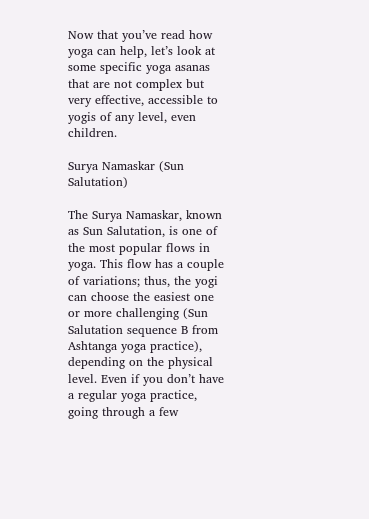Now that you’ve read how yoga can help, let’s look at some specific yoga asanas that are not complex but very effective, accessible to yogis of any level, even children.

Surya Namaskar (Sun Salutation)

The Surya Namaskar, known as Sun Salutation, is one of the most popular flows in yoga. This flow has a couple of variations; thus, the yogi can choose the easiest one or more challenging (Sun Salutation sequence B from Ashtanga yoga practice), depending on the physical level. Even if you don’t have a regular yoga practice, going through a few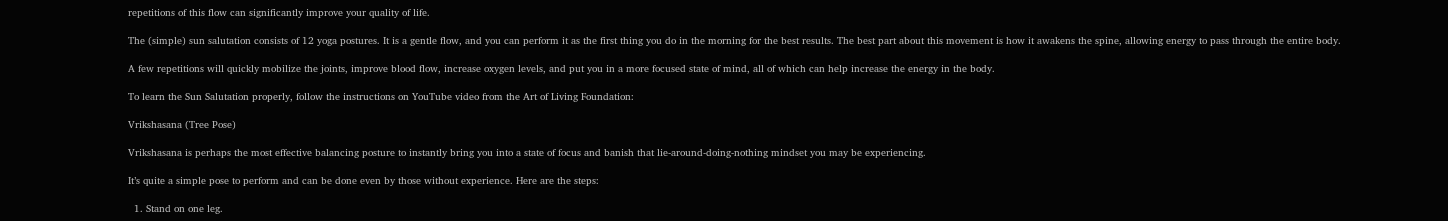repetitions of this flow can significantly improve your quality of life.

The (simple) sun salutation consists of 12 yoga postures. It is a gentle flow, and you can perform it as the first thing you do in the morning for the best results. The best part about this movement is how it awakens the spine, allowing energy to pass through the entire body.

A few repetitions will quickly mobilize the joints, improve blood flow, increase oxygen levels, and put you in a more focused state of mind, all of which can help increase the energy in the body.

To learn the Sun Salutation properly, follow the instructions on YouTube video from the Art of Living Foundation:

Vrikshasana (Tree Pose)

Vrikshasana is perhaps the most effective balancing posture to instantly bring you into a state of focus and banish that lie-around-doing-nothing mindset you may be experiencing.

It’s quite a simple pose to perform and can be done even by those without experience. Here are the steps:

  1. Stand on one leg.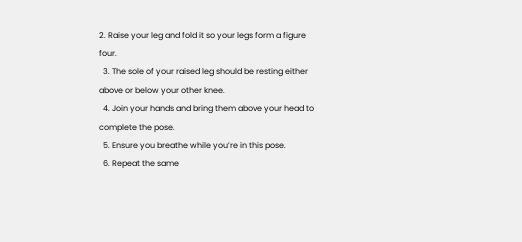2. Raise your leg and fold it so your legs form a figure four.
  3. The sole of your raised leg should be resting either above or below your other knee.
  4. Join your hands and bring them above your head to complete the pose.
  5. Ensure you breathe while you’re in this pose.
  6. Repeat the same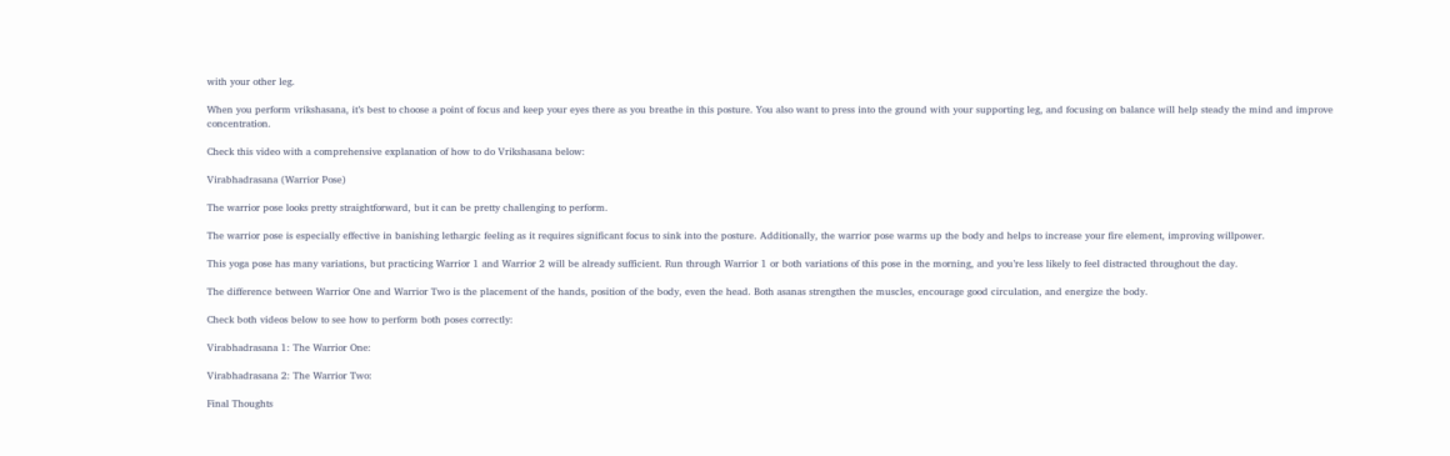with your other leg.

When you perform vrikshasana, it’s best to choose a point of focus and keep your eyes there as you breathe in this posture. You also want to press into the ground with your supporting leg, and focusing on balance will help steady the mind and improve concentration.

Check this video with a comprehensive explanation of how to do Vrikshasana below:

Virabhadrasana (Warrior Pose)

The warrior pose looks pretty straightforward, but it can be pretty challenging to perform.

The warrior pose is especially effective in banishing lethargic feeling as it requires significant focus to sink into the posture. Additionally, the warrior pose warms up the body and helps to increase your fire element, improving willpower.

This yoga pose has many variations, but practicing Warrior 1 and Warrior 2 will be already sufficient. Run through Warrior 1 or both variations of this pose in the morning, and you’re less likely to feel distracted throughout the day.

The difference between Warrior One and Warrior Two is the placement of the hands, position of the body, even the head. Both asanas strengthen the muscles, encourage good circulation, and energize the body.

Check both videos below to see how to perform both poses correctly:

Virabhadrasana 1: The Warrior One:

Virabhadrasana 2: The Warrior Two:

Final Thoughts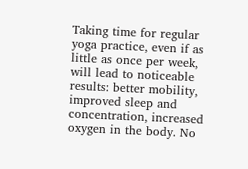Taking time for regular yoga practice, even if as little as once per week, will lead to noticeable results: better mobility, improved sleep and concentration, increased oxygen in the body. No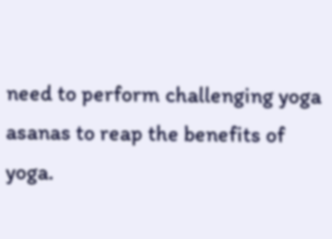need to perform challenging yoga asanas to reap the benefits of yoga.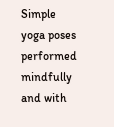Simple yoga poses performed mindfully and with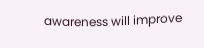awareness will improve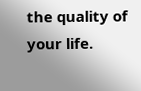the quality of your life.